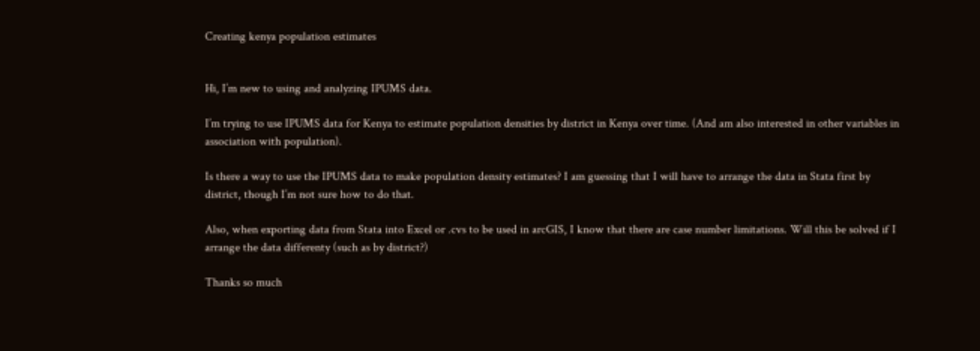Creating kenya population estimates


Hi, I’m new to using and analyzing IPUMS data.

I’m trying to use IPUMS data for Kenya to estimate population densities by district in Kenya over time. (And am also interested in other variables in association with population).

Is there a way to use the IPUMS data to make population density estimates? I am guessing that I will have to arrange the data in Stata first by district, though I’m not sure how to do that.

Also, when exporting data from Stata into Excel or .cvs to be used in arcGIS, I know that there are case number limitations. Will this be solved if I arrange the data differenty (such as by district?)

Thanks so much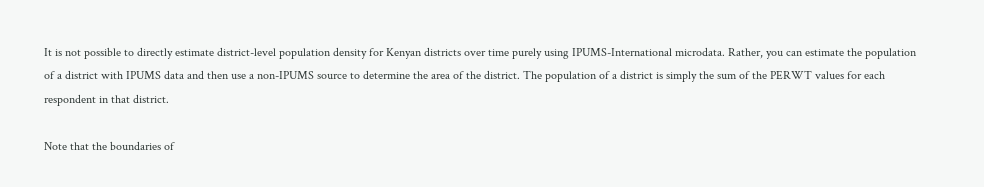It is not possible to directly estimate district-level population density for Kenyan districts over time purely using IPUMS-International microdata. Rather, you can estimate the population of a district with IPUMS data and then use a non-IPUMS source to determine the area of the district. The population of a district is simply the sum of the PERWT values for each respondent in that district.

Note that the boundaries of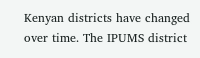Kenyan districts have changed over time. The IPUMS district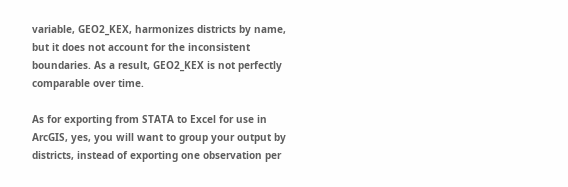variable, GEO2_KEX, harmonizes districts by name, but it does not account for the inconsistent boundaries. As a result, GEO2_KEX is not perfectly comparable over time.

As for exporting from STATA to Excel for use in ArcGIS, yes, you will want to group your output by districts, instead of exporting one observation per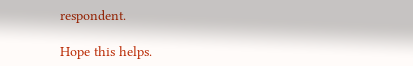respondent.

Hope this helps.